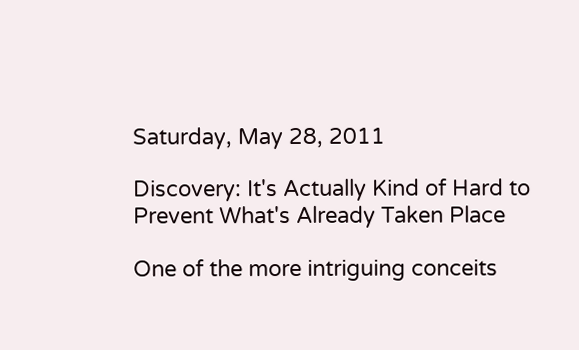Saturday, May 28, 2011

Discovery: It's Actually Kind of Hard to Prevent What's Already Taken Place

One of the more intriguing conceits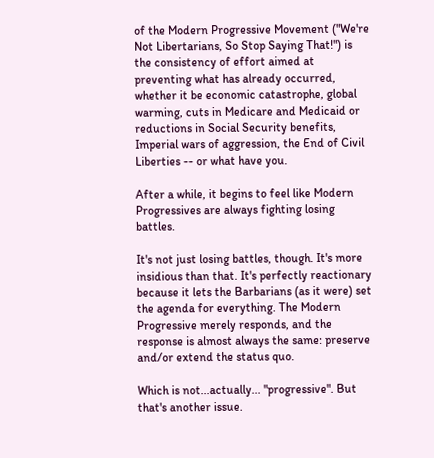of the Modern Progressive Movement ("We're Not Libertarians, So Stop Saying That!") is the consistency of effort aimed at preventing what has already occurred, whether it be economic catastrophe, global warming, cuts in Medicare and Medicaid or reductions in Social Security benefits, Imperial wars of aggression, the End of Civil Liberties -- or what have you.

After a while, it begins to feel like Modern Progressives are always fighting losing battles.

It's not just losing battles, though. It's more insidious than that. It's perfectly reactionary because it lets the Barbarians (as it were) set the agenda for everything. The Modern Progressive merely responds, and the response is almost always the same: preserve and/or extend the status quo.

Which is not...actually... "progressive". But that's another issue.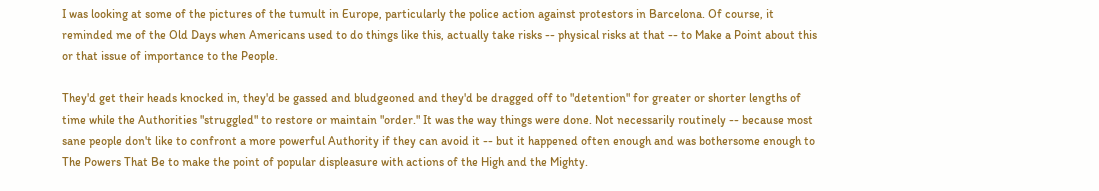I was looking at some of the pictures of the tumult in Europe, particularly the police action against protestors in Barcelona. Of course, it reminded me of the Old Days when Americans used to do things like this, actually take risks -- physical risks at that -- to Make a Point about this or that issue of importance to the People.

They'd get their heads knocked in, they'd be gassed and bludgeoned and they'd be dragged off to "detention" for greater or shorter lengths of time while the Authorities "struggled" to restore or maintain "order." It was the way things were done. Not necessarily routinely -- because most sane people don't like to confront a more powerful Authority if they can avoid it -- but it happened often enough and was bothersome enough to The Powers That Be to make the point of popular displeasure with actions of the High and the Mighty.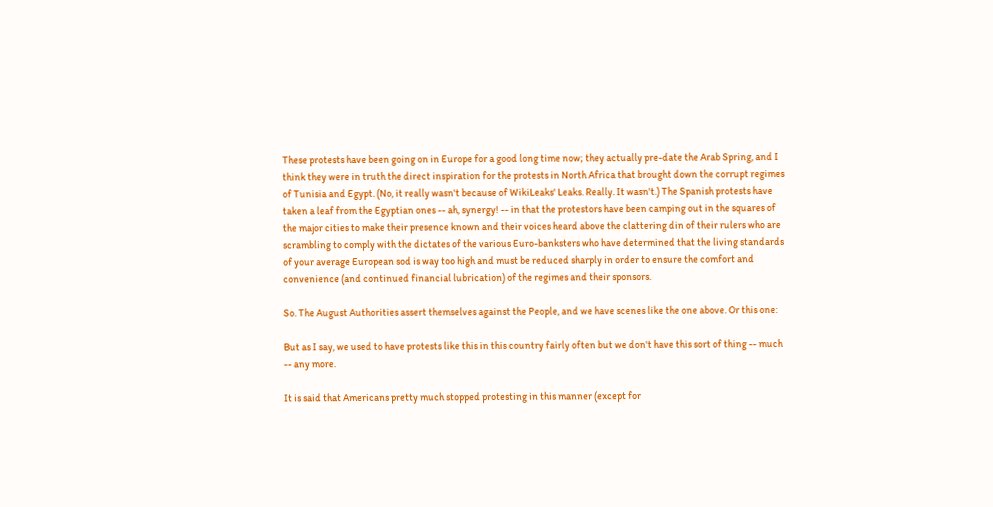These protests have been going on in Europe for a good long time now; they actually pre-date the Arab Spring, and I think they were in truth the direct inspiration for the protests in North Africa that brought down the corrupt regimes of Tunisia and Egypt. (No, it really wasn't because of WikiLeaks' Leaks. Really. It wasn't.) The Spanish protests have taken a leaf from the Egyptian ones -- ah, synergy! -- in that the protestors have been camping out in the squares of the major cities to make their presence known and their voices heard above the clattering din of their rulers who are scrambling to comply with the dictates of the various Euro-banksters who have determined that the living standards of your average European sod is way too high and must be reduced sharply in order to ensure the comfort and convenience (and continued financial lubrication) of the regimes and their sponsors.

So. The August Authorities assert themselves against the People, and we have scenes like the one above. Or this one:

But as I say, we used to have protests like this in this country fairly often but we don't have this sort of thing -- much -- any more.

It is said that Americans pretty much stopped protesting in this manner (except for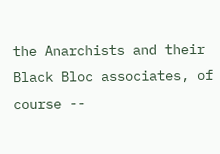the Anarchists and their Black Bloc associates, of course --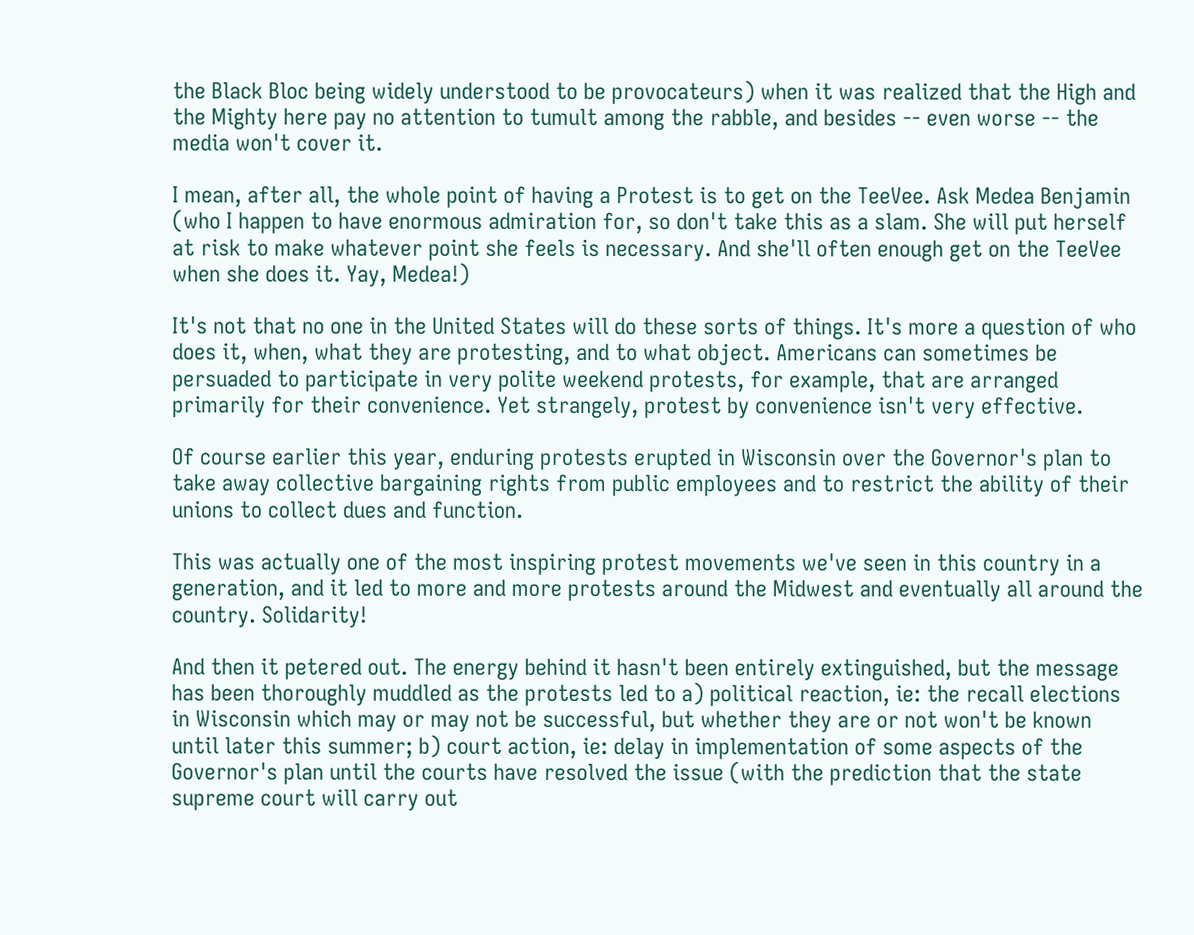the Black Bloc being widely understood to be provocateurs) when it was realized that the High and the Mighty here pay no attention to tumult among the rabble, and besides -- even worse -- the media won't cover it.

I mean, after all, the whole point of having a Protest is to get on the TeeVee. Ask Medea Benjamin (who I happen to have enormous admiration for, so don't take this as a slam. She will put herself at risk to make whatever point she feels is necessary. And she'll often enough get on the TeeVee when she does it. Yay, Medea!)

It's not that no one in the United States will do these sorts of things. It's more a question of who does it, when, what they are protesting, and to what object. Americans can sometimes be persuaded to participate in very polite weekend protests, for example, that are arranged primarily for their convenience. Yet strangely, protest by convenience isn't very effective.

Of course earlier this year, enduring protests erupted in Wisconsin over the Governor's plan to take away collective bargaining rights from public employees and to restrict the ability of their unions to collect dues and function.

This was actually one of the most inspiring protest movements we've seen in this country in a generation, and it led to more and more protests around the Midwest and eventually all around the country. Solidarity!

And then it petered out. The energy behind it hasn't been entirely extinguished, but the message has been thoroughly muddled as the protests led to a) political reaction, ie: the recall elections in Wisconsin which may or may not be successful, but whether they are or not won't be known until later this summer; b) court action, ie: delay in implementation of some aspects of the Governor's plan until the courts have resolved the issue (with the prediction that the state supreme court will carry out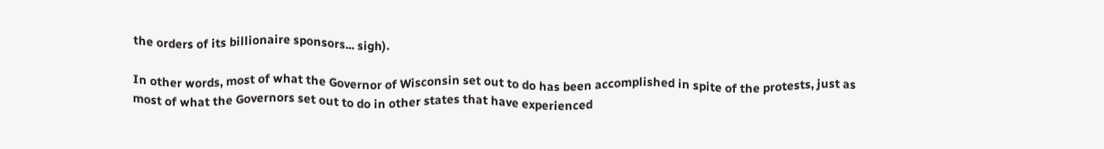the orders of its billionaire sponsors... sigh).

In other words, most of what the Governor of Wisconsin set out to do has been accomplished in spite of the protests, just as most of what the Governors set out to do in other states that have experienced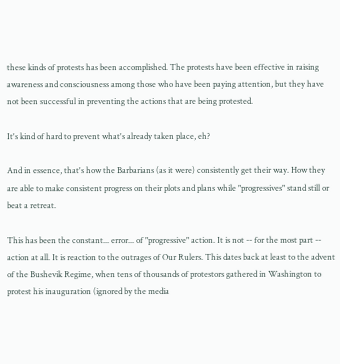these kinds of protests has been accomplished. The protests have been effective in raising awareness and consciousness among those who have been paying attention, but they have not been successful in preventing the actions that are being protested.

It's kind of hard to prevent what's already taken place, eh?

And in essence, that's how the Barbarians (as it were) consistently get their way. How they are able to make consistent progress on their plots and plans while "progressives" stand still or beat a retreat.

This has been the constant... error... of "progressive" action. It is not -- for the most part -- action at all. It is reaction to the outrages of Our Rulers. This dates back at least to the advent of the Bushevik Regime, when tens of thousands of protestors gathered in Washington to protest his inauguration (ignored by the media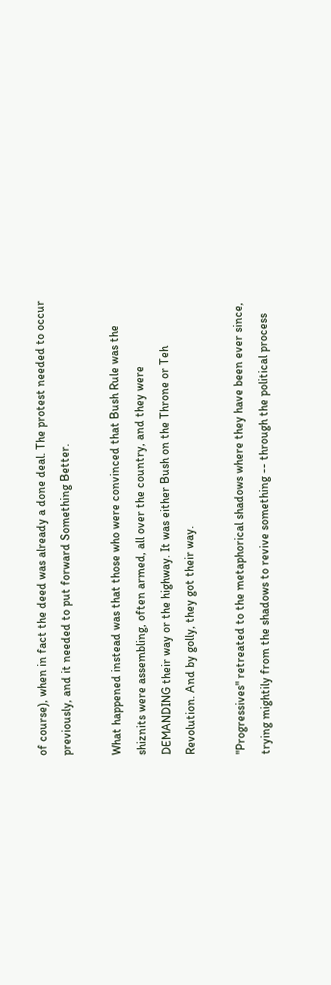of course), when in fact the deed was already a done deal. The protest needed to occur previously, and it needed to put forward Something Better.

What happened instead was that those who were convinced that Bush Rule was the shiznits were assembling, often armed, all over the country, and they were DEMANDING their way or the highway. It was either Bush on the Throne or Teh Revolution. And by golly, they got their way.

"Progressives" retreated to the metaphorical shadows where they have been ever since, trying mightily from the shadows to revive something -- through the political process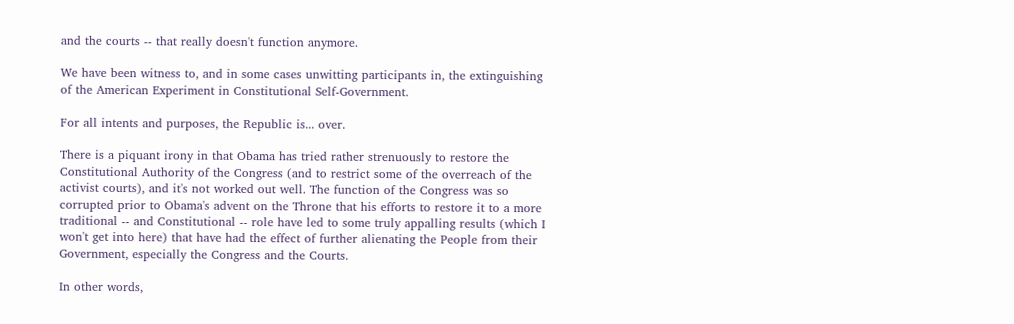and the courts -- that really doesn't function anymore.

We have been witness to, and in some cases unwitting participants in, the extinguishing of the American Experiment in Constitutional Self-Government.

For all intents and purposes, the Republic is... over.

There is a piquant irony in that Obama has tried rather strenuously to restore the Constitutional Authority of the Congress (and to restrict some of the overreach of the activist courts), and it's not worked out well. The function of the Congress was so corrupted prior to Obama's advent on the Throne that his efforts to restore it to a more traditional -- and Constitutional -- role have led to some truly appalling results (which I won't get into here) that have had the effect of further alienating the People from their Government, especially the Congress and the Courts.

In other words,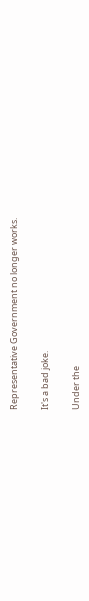Representative Government no longer works.

It's a bad joke.

Under the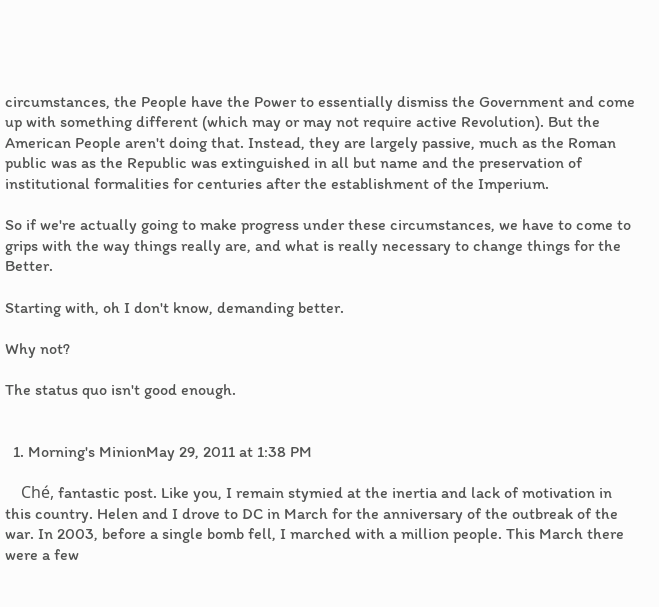circumstances, the People have the Power to essentially dismiss the Government and come up with something different (which may or may not require active Revolution). But the American People aren't doing that. Instead, they are largely passive, much as the Roman public was as the Republic was extinguished in all but name and the preservation of institutional formalities for centuries after the establishment of the Imperium.

So if we're actually going to make progress under these circumstances, we have to come to grips with the way things really are, and what is really necessary to change things for the Better.

Starting with, oh I don't know, demanding better.

Why not?

The status quo isn't good enough.


  1. Morning's MinionMay 29, 2011 at 1:38 PM

    Ché, fantastic post. Like you, I remain stymied at the inertia and lack of motivation in this country. Helen and I drove to DC in March for the anniversary of the outbreak of the war. In 2003, before a single bomb fell, I marched with a million people. This March there were a few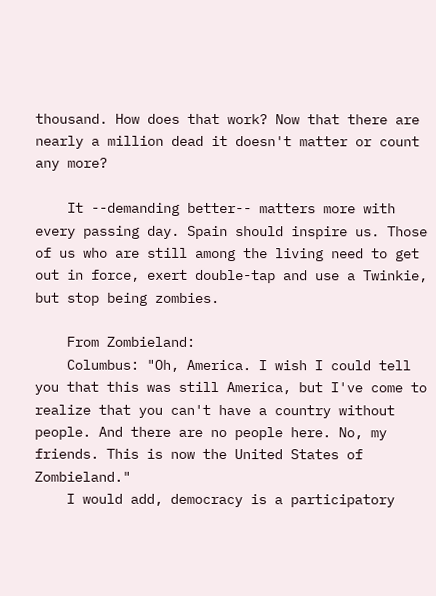thousand. How does that work? Now that there are nearly a million dead it doesn't matter or count any more?

    It --demanding better-- matters more with every passing day. Spain should inspire us. Those of us who are still among the living need to get out in force, exert double-tap and use a Twinkie, but stop being zombies.

    From Zombieland:
    Columbus: "Oh, America. I wish I could tell you that this was still America, but I've come to realize that you can't have a country without people. And there are no people here. No, my friends. This is now the United States of Zombieland."
    I would add, democracy is a participatory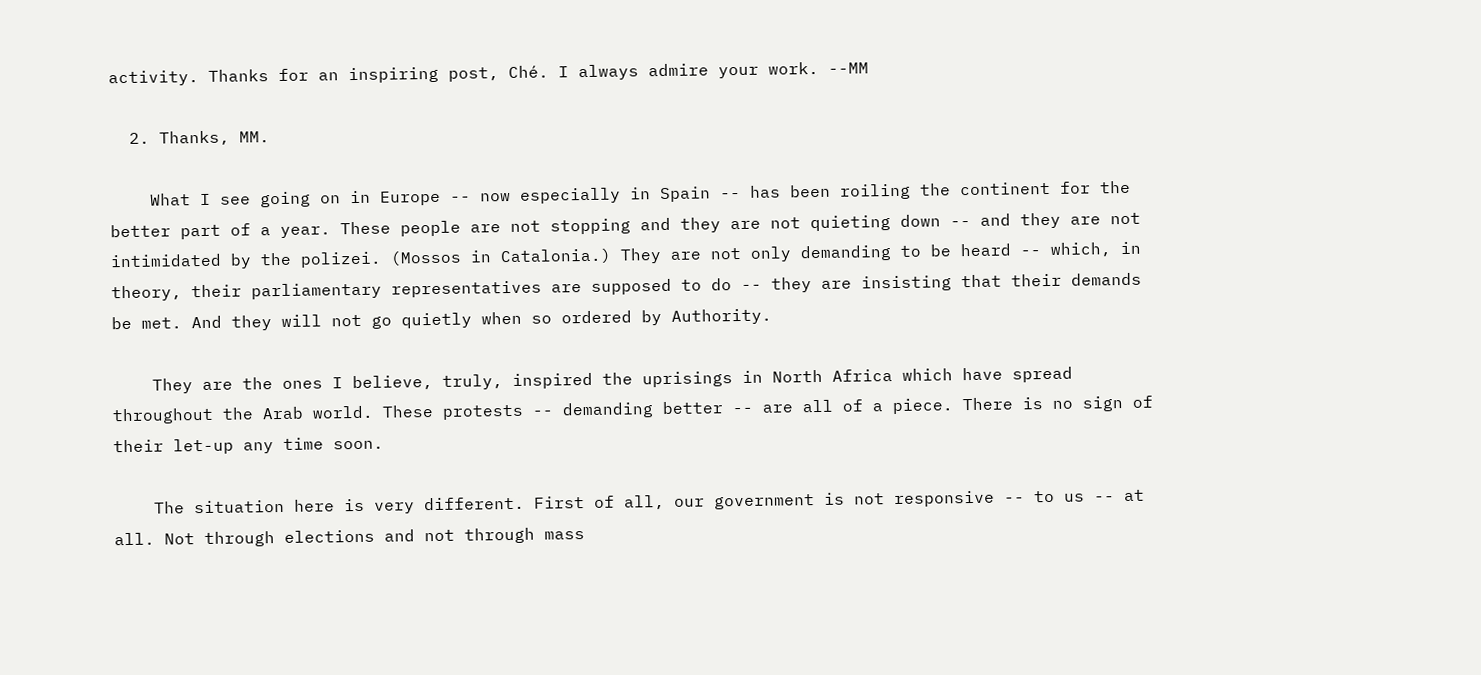activity. Thanks for an inspiring post, Ché. I always admire your work. --MM

  2. Thanks, MM.

    What I see going on in Europe -- now especially in Spain -- has been roiling the continent for the better part of a year. These people are not stopping and they are not quieting down -- and they are not intimidated by the polizei. (Mossos in Catalonia.) They are not only demanding to be heard -- which, in theory, their parliamentary representatives are supposed to do -- they are insisting that their demands be met. And they will not go quietly when so ordered by Authority.

    They are the ones I believe, truly, inspired the uprisings in North Africa which have spread throughout the Arab world. These protests -- demanding better -- are all of a piece. There is no sign of their let-up any time soon.

    The situation here is very different. First of all, our government is not responsive -- to us -- at all. Not through elections and not through mass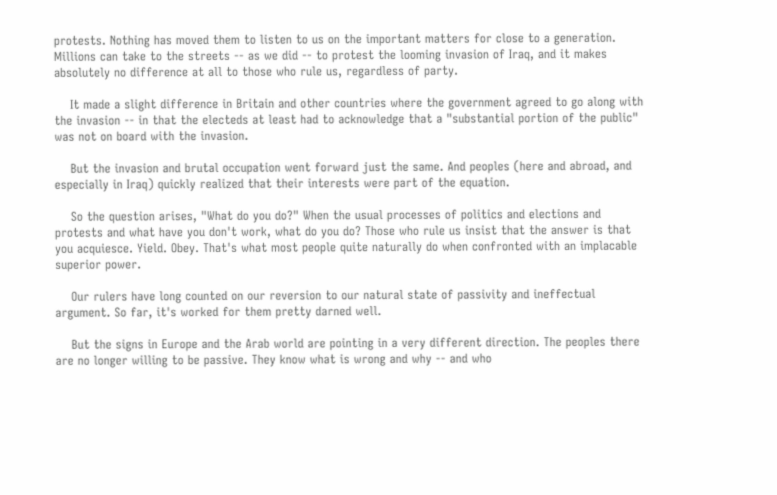protests. Nothing has moved them to listen to us on the important matters for close to a generation. Millions can take to the streets -- as we did -- to protest the looming invasion of Iraq, and it makes absolutely no difference at all to those who rule us, regardless of party.

    It made a slight difference in Britain and other countries where the government agreed to go along with the invasion -- in that the electeds at least had to acknowledge that a "substantial portion of the public" was not on board with the invasion.

    But the invasion and brutal occupation went forward just the same. And peoples (here and abroad, and especially in Iraq) quickly realized that their interests were part of the equation.

    So the question arises, "What do you do?" When the usual processes of politics and elections and protests and what have you don't work, what do you do? Those who rule us insist that the answer is that you acquiesce. Yield. Obey. That's what most people quite naturally do when confronted with an implacable superior power.

    Our rulers have long counted on our reversion to our natural state of passivity and ineffectual argument. So far, it's worked for them pretty darned well.

    But the signs in Europe and the Arab world are pointing in a very different direction. The peoples there are no longer willing to be passive. They know what is wrong and why -- and who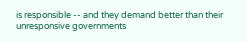is responsible -- and they demand better than their unresponsive governments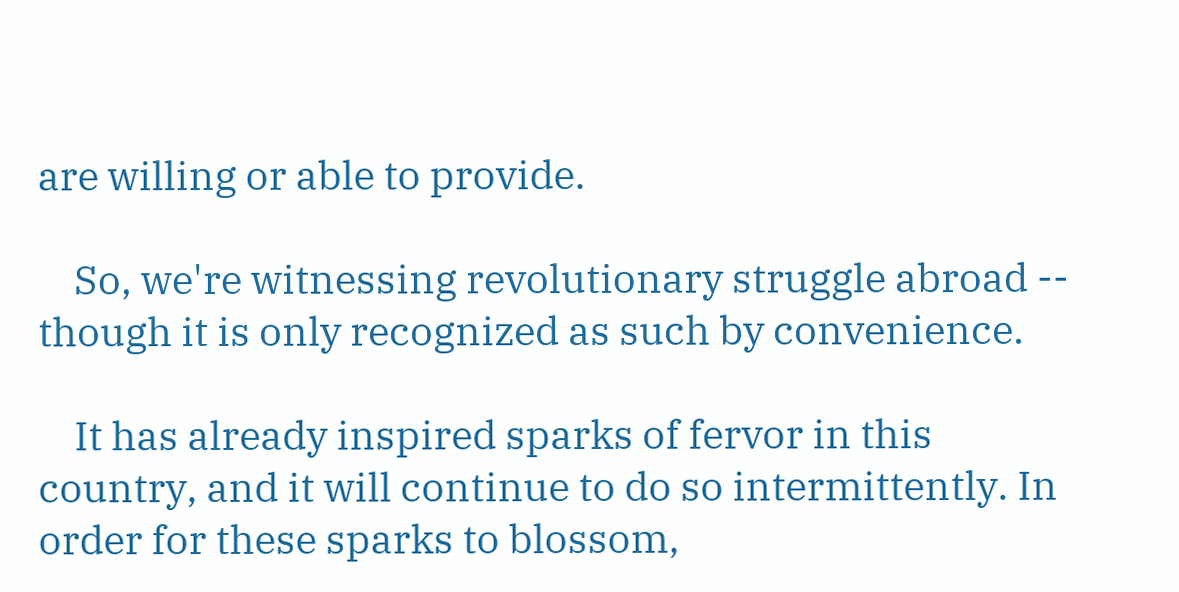are willing or able to provide.

    So, we're witnessing revolutionary struggle abroad -- though it is only recognized as such by convenience.

    It has already inspired sparks of fervor in this country, and it will continue to do so intermittently. In order for these sparks to blossom,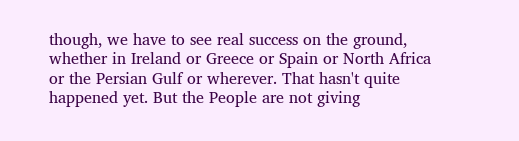though, we have to see real success on the ground, whether in Ireland or Greece or Spain or North Africa or the Persian Gulf or wherever. That hasn't quite happened yet. But the People are not giving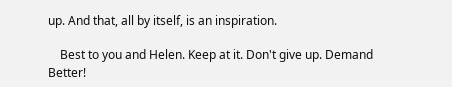up. And that, all by itself, is an inspiration.

    Best to you and Helen. Keep at it. Don't give up. Demand Better!